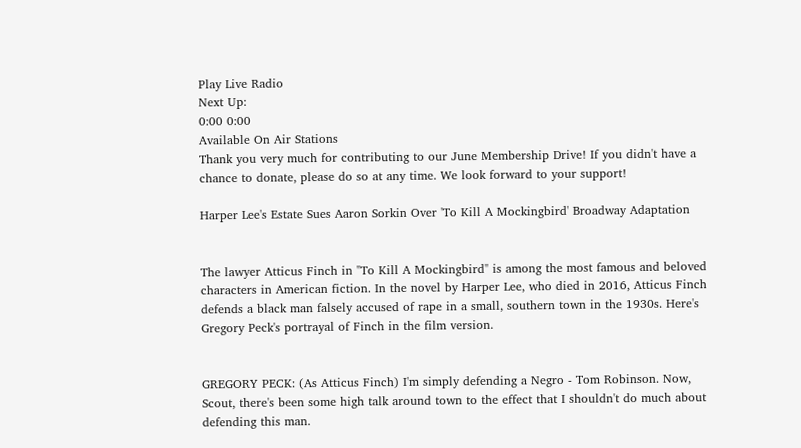Play Live Radio
Next Up:
0:00 0:00
Available On Air Stations
Thank you very much for contributing to our June Membership Drive! If you didn't have a chance to donate, please do so at any time. We look forward to your support!

Harper Lee's Estate Sues Aaron Sorkin Over 'To Kill A Mockingbird' Broadway Adaptation


The lawyer Atticus Finch in "To Kill A Mockingbird" is among the most famous and beloved characters in American fiction. In the novel by Harper Lee, who died in 2016, Atticus Finch defends a black man falsely accused of rape in a small, southern town in the 1930s. Here's Gregory Peck's portrayal of Finch in the film version.


GREGORY PECK: (As Atticus Finch) I'm simply defending a Negro - Tom Robinson. Now, Scout, there's been some high talk around town to the effect that I shouldn't do much about defending this man.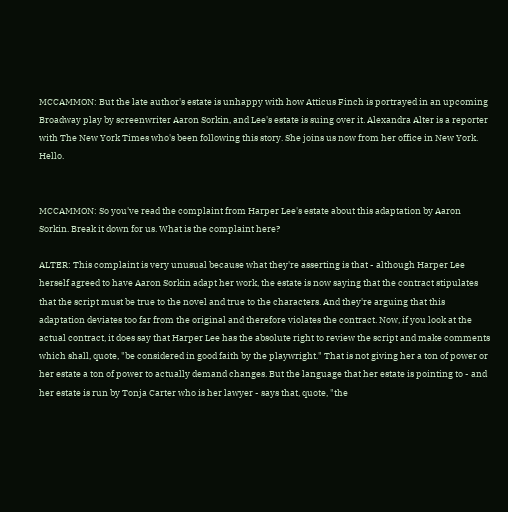MCCAMMON: But the late author's estate is unhappy with how Atticus Finch is portrayed in an upcoming Broadway play by screenwriter Aaron Sorkin, and Lee's estate is suing over it. Alexandra Alter is a reporter with The New York Times who's been following this story. She joins us now from her office in New York. Hello.


MCCAMMON: So you've read the complaint from Harper Lee's estate about this adaptation by Aaron Sorkin. Break it down for us. What is the complaint here?

ALTER: This complaint is very unusual because what they're asserting is that - although Harper Lee herself agreed to have Aaron Sorkin adapt her work, the estate is now saying that the contract stipulates that the script must be true to the novel and true to the characters. And they're arguing that this adaptation deviates too far from the original and therefore violates the contract. Now, if you look at the actual contract, it does say that Harper Lee has the absolute right to review the script and make comments which shall, quote, "be considered in good faith by the playwright." That is not giving her a ton of power or her estate a ton of power to actually demand changes. But the language that her estate is pointing to - and her estate is run by Tonja Carter who is her lawyer - says that, quote, "the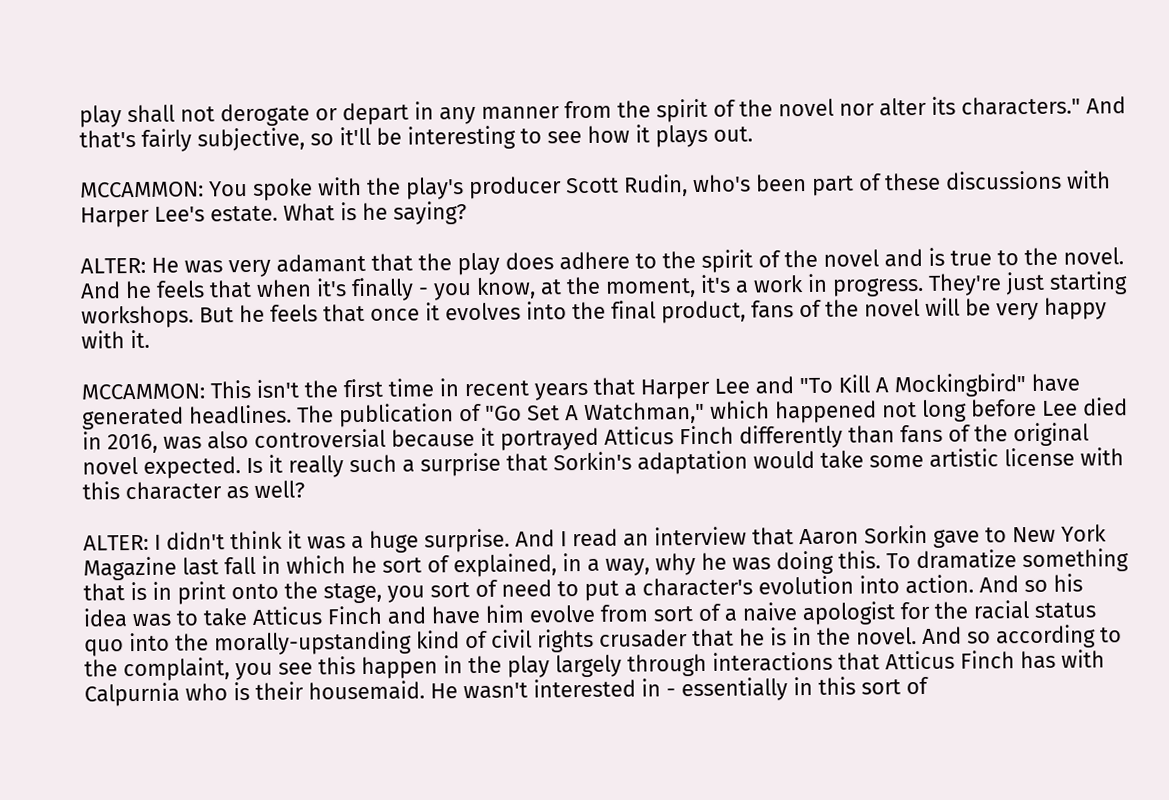play shall not derogate or depart in any manner from the spirit of the novel nor alter its characters." And that's fairly subjective, so it'll be interesting to see how it plays out.

MCCAMMON: You spoke with the play's producer Scott Rudin, who's been part of these discussions with Harper Lee's estate. What is he saying?

ALTER: He was very adamant that the play does adhere to the spirit of the novel and is true to the novel. And he feels that when it's finally - you know, at the moment, it's a work in progress. They're just starting workshops. But he feels that once it evolves into the final product, fans of the novel will be very happy with it.

MCCAMMON: This isn't the first time in recent years that Harper Lee and "To Kill A Mockingbird" have generated headlines. The publication of "Go Set A Watchman," which happened not long before Lee died in 2016, was also controversial because it portrayed Atticus Finch differently than fans of the original novel expected. Is it really such a surprise that Sorkin's adaptation would take some artistic license with this character as well?

ALTER: I didn't think it was a huge surprise. And I read an interview that Aaron Sorkin gave to New York Magazine last fall in which he sort of explained, in a way, why he was doing this. To dramatize something that is in print onto the stage, you sort of need to put a character's evolution into action. And so his idea was to take Atticus Finch and have him evolve from sort of a naive apologist for the racial status quo into the morally-upstanding kind of civil rights crusader that he is in the novel. And so according to the complaint, you see this happen in the play largely through interactions that Atticus Finch has with Calpurnia who is their housemaid. He wasn't interested in - essentially in this sort of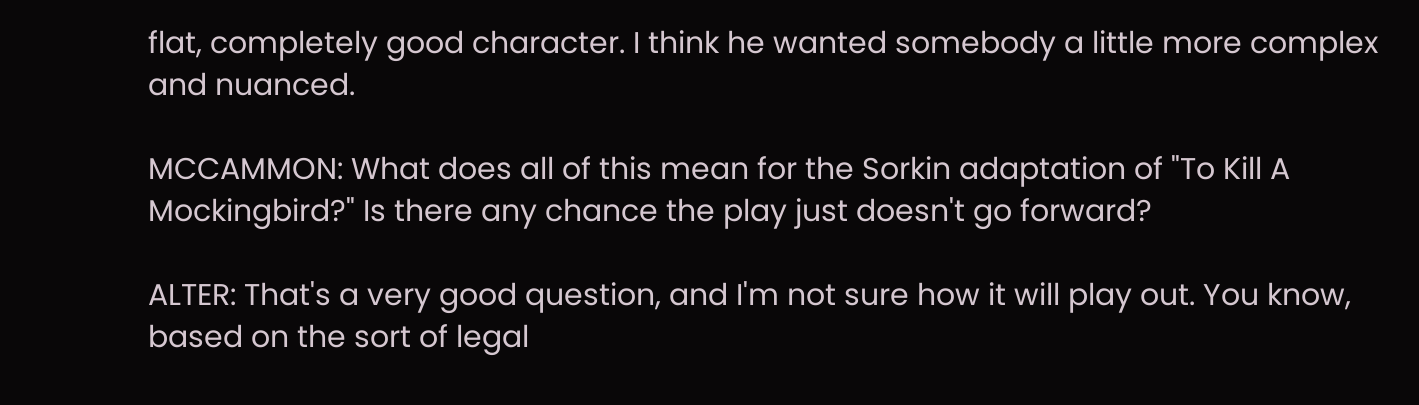flat, completely good character. I think he wanted somebody a little more complex and nuanced.

MCCAMMON: What does all of this mean for the Sorkin adaptation of "To Kill A Mockingbird?" Is there any chance the play just doesn't go forward?

ALTER: That's a very good question, and I'm not sure how it will play out. You know, based on the sort of legal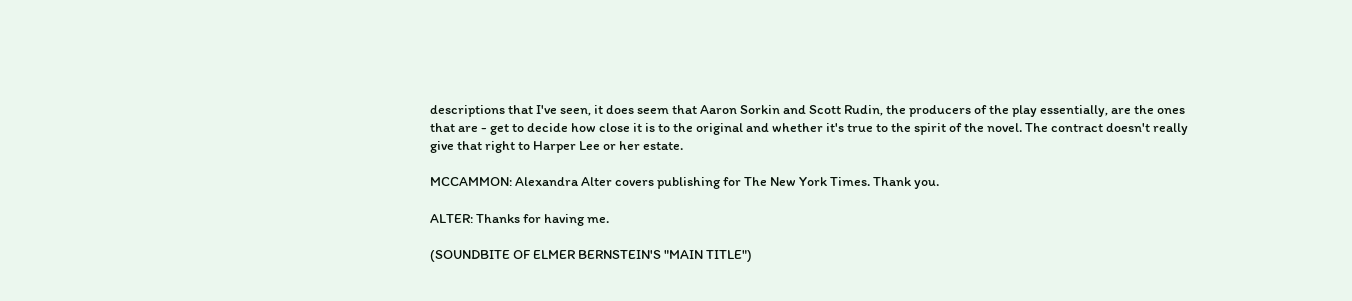descriptions that I've seen, it does seem that Aaron Sorkin and Scott Rudin, the producers of the play essentially, are the ones that are - get to decide how close it is to the original and whether it's true to the spirit of the novel. The contract doesn't really give that right to Harper Lee or her estate.

MCCAMMON: Alexandra Alter covers publishing for The New York Times. Thank you.

ALTER: Thanks for having me.

(SOUNDBITE OF ELMER BERNSTEIN'S "MAIN TITLE")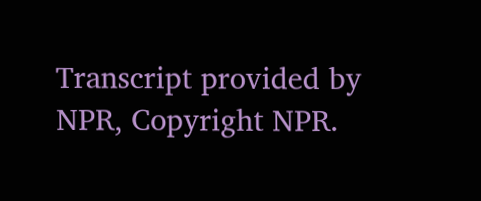Transcript provided by NPR, Copyright NPR.